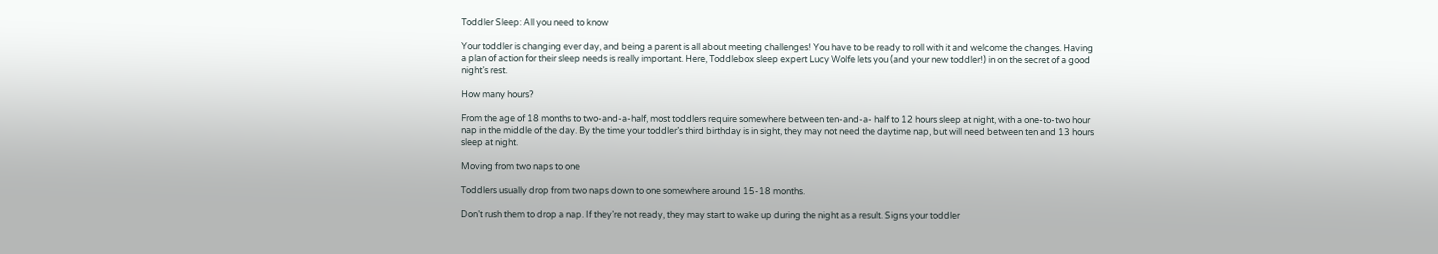Toddler Sleep: All you need to know

Your toddler is changing ever day, and being a parent is all about meeting challenges! You have to be ready to roll with it and welcome the changes. Having a plan of action for their sleep needs is really important. Here, Toddlebox sleep expert Lucy Wolfe lets you (and your new toddler!) in on the secret of a good night’s rest.

How many hours?

From the age of 18 months to two-and-a-half, most toddlers require somewhere between ten-and-a- half to 12 hours sleep at night, with a one-to-two hour nap in the middle of the day. By the time your toddler’s third birthday is in sight, they may not need the daytime nap, but will need between ten and 13 hours sleep at night.

Moving from two naps to one

Toddlers usually drop from two naps down to one somewhere around 15-18 months.

Don’t rush them to drop a nap. If they’re not ready, they may start to wake up during the night as a result. Signs your toddler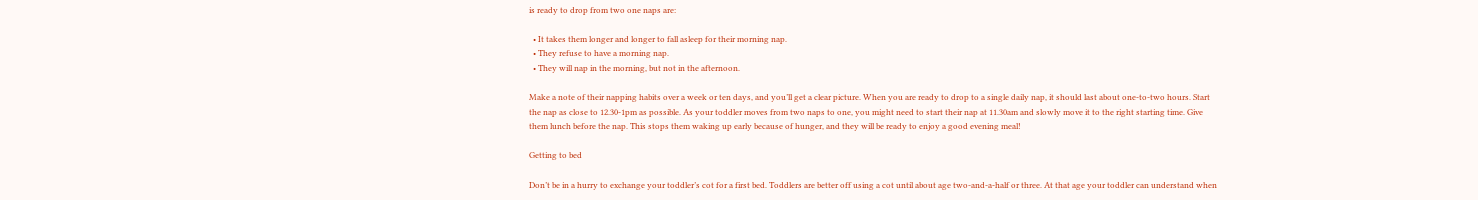is ready to drop from two one naps are:

  • It takes them longer and longer to fall asleep for their morning nap.
  • They refuse to have a morning nap.
  • They will nap in the morning, but not in the afternoon.

Make a note of their napping habits over a week or ten days, and you’ll get a clear picture. When you are ready to drop to a single daily nap, it should last about one-to-two hours. Start the nap as close to 12.30-1pm as possible. As your toddler moves from two naps to one, you might need to start their nap at 11.30am and slowly move it to the right starting time. Give them lunch before the nap. This stops them waking up early because of hunger, and they will be ready to enjoy a good evening meal!

Getting to bed

Don’t be in a hurry to exchange your toddler’s cot for a first bed. Toddlers are better off using a cot until about age two-and-a-half or three. At that age your toddler can understand when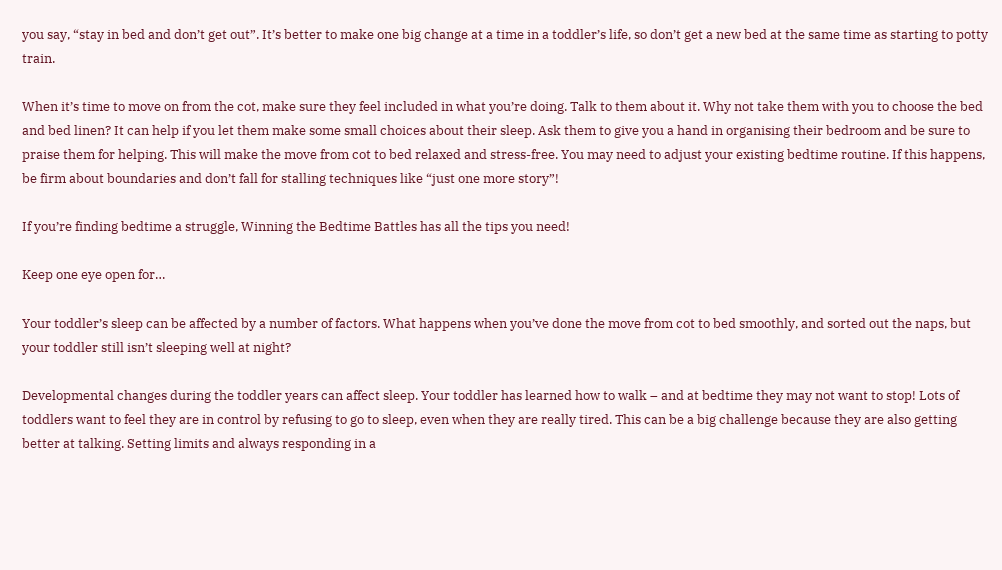you say, “stay in bed and don’t get out”. It’s better to make one big change at a time in a toddler’s life, so don’t get a new bed at the same time as starting to potty train.

When it’s time to move on from the cot, make sure they feel included in what you’re doing. Talk to them about it. Why not take them with you to choose the bed and bed linen? It can help if you let them make some small choices about their sleep. Ask them to give you a hand in organising their bedroom and be sure to praise them for helping. This will make the move from cot to bed relaxed and stress-free. You may need to adjust your existing bedtime routine. If this happens, be firm about boundaries and don’t fall for stalling techniques like “just one more story”!

If you’re finding bedtime a struggle, Winning the Bedtime Battles has all the tips you need!

Keep one eye open for…

Your toddler’s sleep can be affected by a number of factors. What happens when you’ve done the move from cot to bed smoothly, and sorted out the naps, but your toddler still isn’t sleeping well at night?

Developmental changes during the toddler years can affect sleep. Your toddler has learned how to walk – and at bedtime they may not want to stop! Lots of toddlers want to feel they are in control by refusing to go to sleep, even when they are really tired. This can be a big challenge because they are also getting better at talking. Setting limits and always responding in a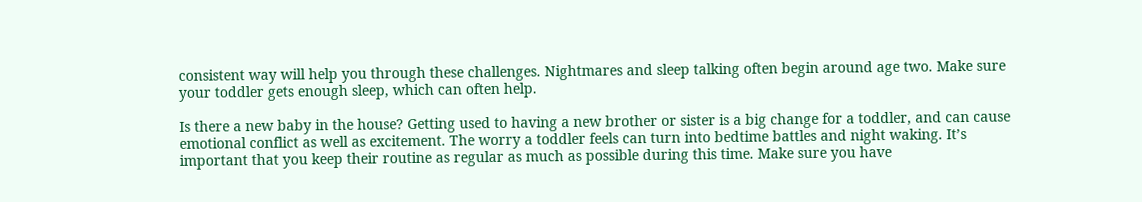consistent way will help you through these challenges. Nightmares and sleep talking often begin around age two. Make sure your toddler gets enough sleep, which can often help.

Is there a new baby in the house? Getting used to having a new brother or sister is a big change for a toddler, and can cause emotional conflict as well as excitement. The worry a toddler feels can turn into bedtime battles and night waking. It’s important that you keep their routine as regular as much as possible during this time. Make sure you have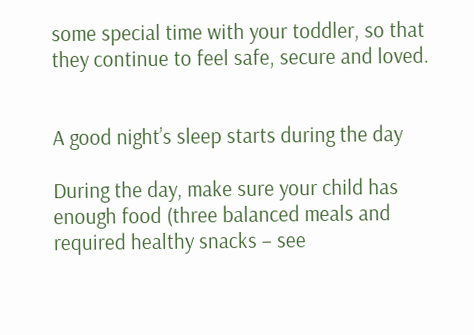some special time with your toddler, so that they continue to feel safe, secure and loved.


A good night’s sleep starts during the day

During the day, make sure your child has enough food (three balanced meals and required healthy snacks – see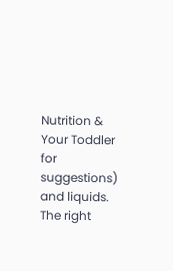Nutrition & Your Toddler for suggestions) and liquids. The right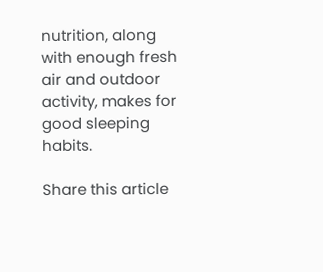nutrition, along with enough fresh air and outdoor activity, makes for good sleeping habits.

Share this article